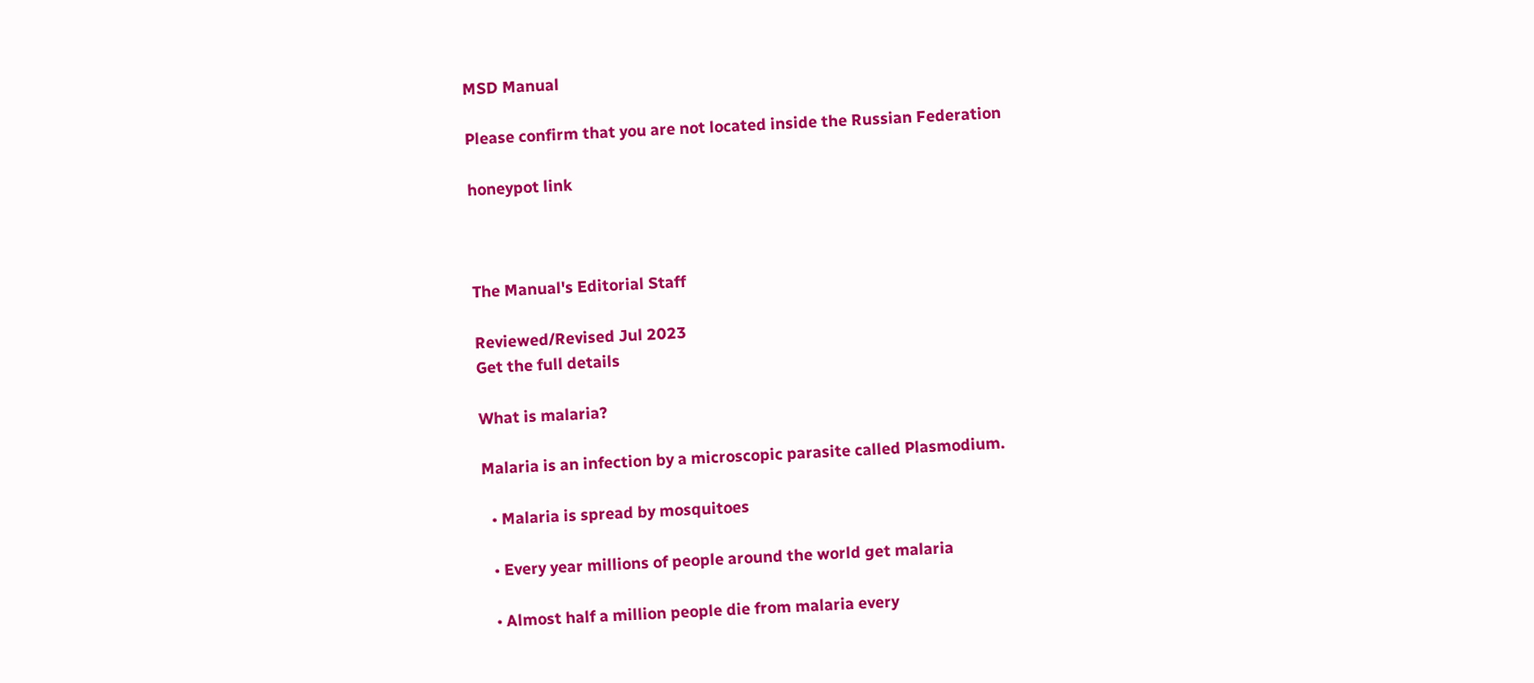MSD Manual

Please confirm that you are not located inside the Russian Federation

honeypot link



The Manual's Editorial Staff

Reviewed/Revised Jul 2023
Get the full details

What is malaria?

Malaria is an infection by a microscopic parasite called Plasmodium.

  • Malaria is spread by mosquitoes

  • Every year millions of people around the world get malaria

  • Almost half a million people die from malaria every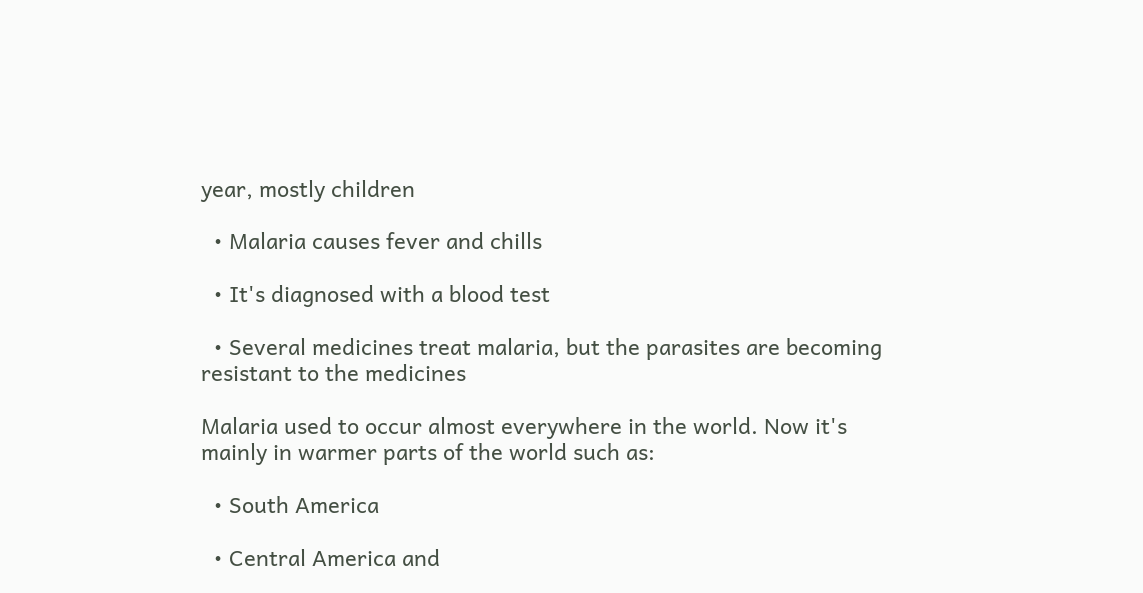year, mostly children

  • Malaria causes fever and chills

  • It's diagnosed with a blood test

  • Several medicines treat malaria, but the parasites are becoming resistant to the medicines

Malaria used to occur almost everywhere in the world. Now it's mainly in warmer parts of the world such as:

  • South America

  • Central America and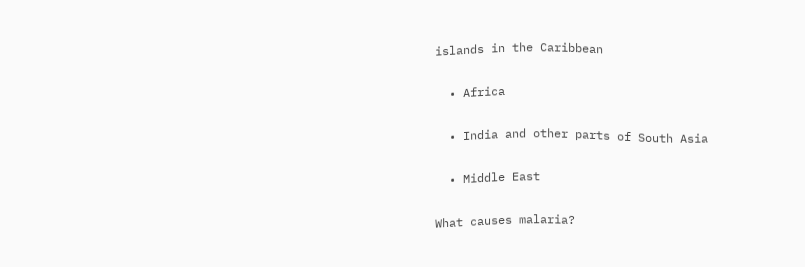islands in the Caribbean

  • Africa

  • India and other parts of South Asia

  • Middle East

What causes malaria?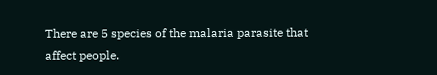There are 5 species of the malaria parasite that affect people.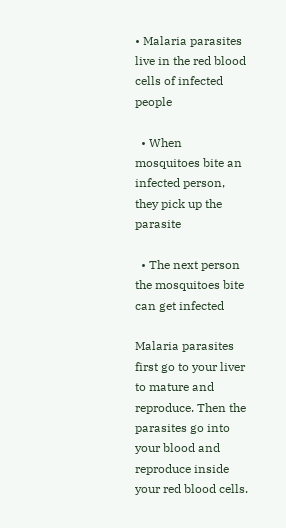• Malaria parasites live in the red blood cells of infected people

  • When mosquitoes bite an infected person, they pick up the parasite

  • The next person the mosquitoes bite can get infected

Malaria parasites first go to your liver to mature and reproduce. Then the parasites go into your blood and reproduce inside your red blood cells.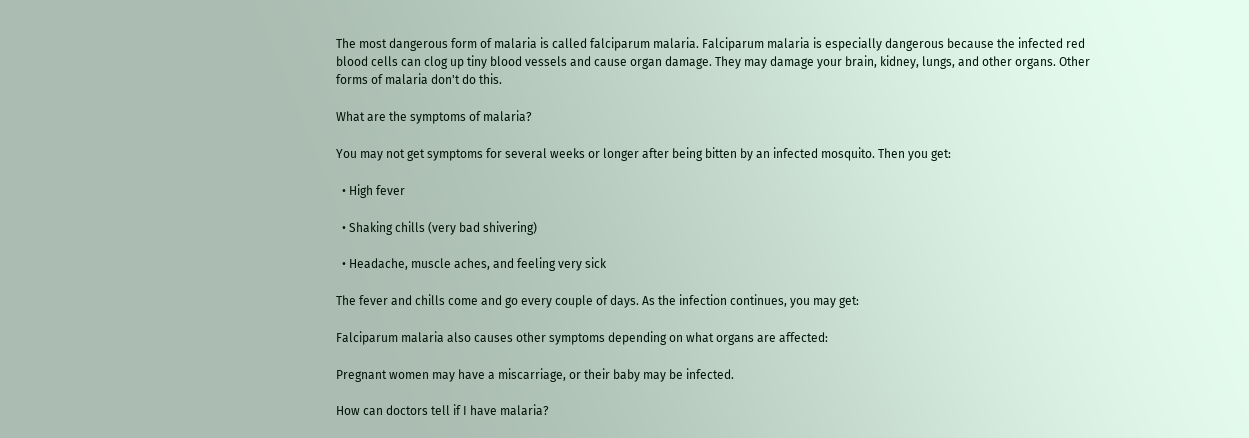The most dangerous form of malaria is called falciparum malaria. Falciparum malaria is especially dangerous because the infected red blood cells can clog up tiny blood vessels and cause organ damage. They may damage your brain, kidney, lungs, and other organs. Other forms of malaria don't do this.

What are the symptoms of malaria?

You may not get symptoms for several weeks or longer after being bitten by an infected mosquito. Then you get:

  • High fever

  • Shaking chills (very bad shivering)

  • Headache, muscle aches, and feeling very sick

The fever and chills come and go every couple of days. As the infection continues, you may get:

Falciparum malaria also causes other symptoms depending on what organs are affected:

Pregnant women may have a miscarriage, or their baby may be infected.

How can doctors tell if I have malaria?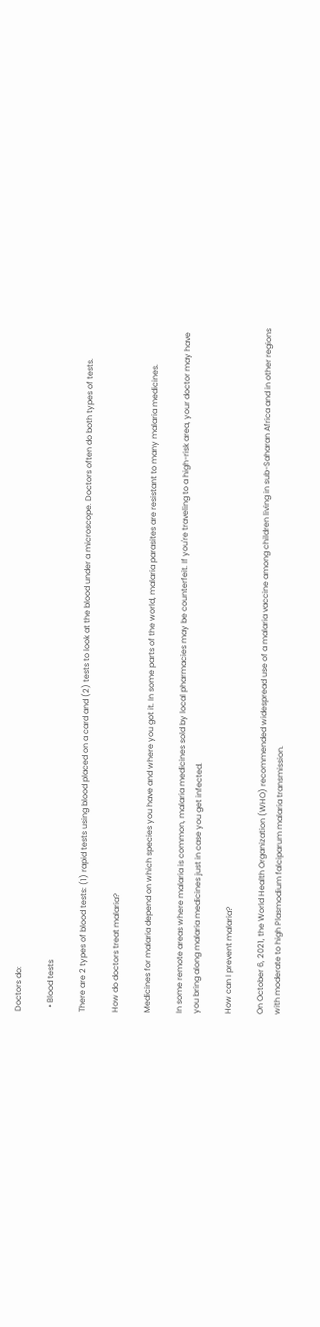Doctors do:

  • Blood tests

There are 2 types of blood tests: (1) rapid tests using blood placed on a card and (2) tests to look at the blood under a microscope. Doctors often do both types of tests.

How do doctors treat malaria?

Medicines for malaria depend on which species you have and where you got it. In some parts of the world, malaria parasites are resistant to many malaria medicines.

In some remote areas where malaria is common, malaria medicines sold by local pharmacies may be counterfeit. If you're traveling to a high-risk area, your doctor may have you bring along malaria medicines just in case you get infected.

How can I prevent malaria?

On October 6, 2021, the World Health Organization (WHO) recommended widespread use of a malaria vaccine among children living in sub-Saharan Africa and in other regions with moderate to high Plasmodium falciparum malaria transmission.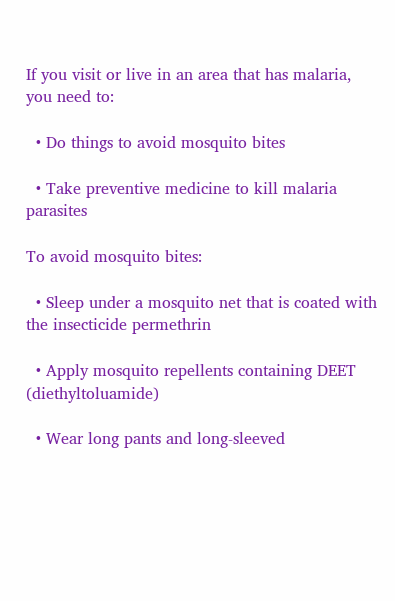If you visit or live in an area that has malaria, you need to:

  • Do things to avoid mosquito bites

  • Take preventive medicine to kill malaria parasites

To avoid mosquito bites:

  • Sleep under a mosquito net that is coated with the insecticide permethrin

  • Apply mosquito repellents containing DEET (diethyltoluamide)

  • Wear long pants and long-sleeved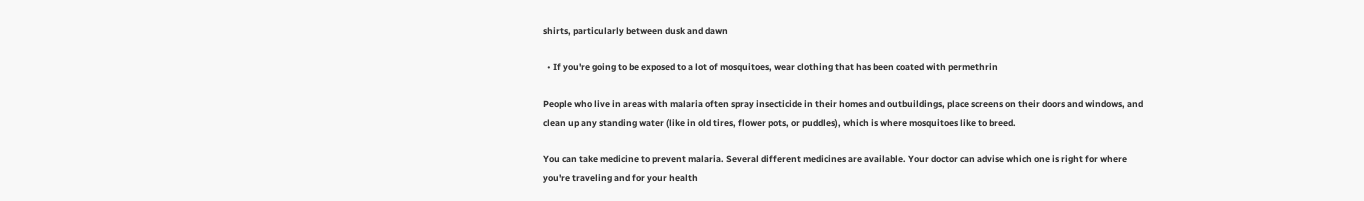shirts, particularly between dusk and dawn

  • If you're going to be exposed to a lot of mosquitoes, wear clothing that has been coated with permethrin

People who live in areas with malaria often spray insecticide in their homes and outbuildings, place screens on their doors and windows, and clean up any standing water (like in old tires, flower pots, or puddles), which is where mosquitoes like to breed.

You can take medicine to prevent malaria. Several different medicines are available. Your doctor can advise which one is right for where you're traveling and for your health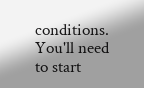conditions. You'll need to start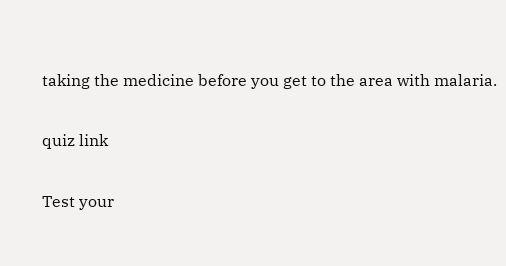taking the medicine before you get to the area with malaria.

quiz link

Test your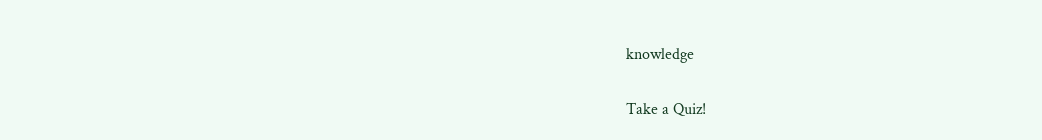knowledge

Take a Quiz!